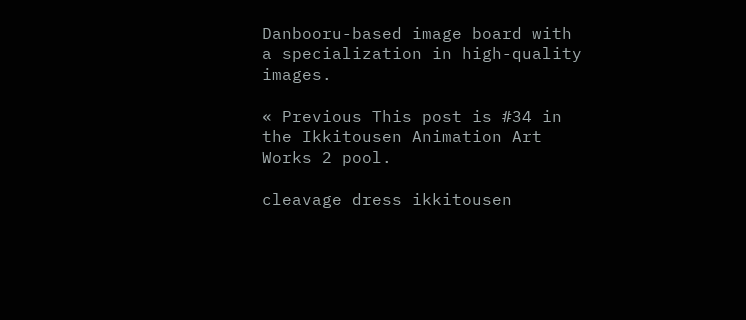Danbooru-based image board with a specialization in high-quality images.

« Previous This post is #34 in the Ikkitousen Animation Art Works 2 pool.

cleavage dress ikkitousen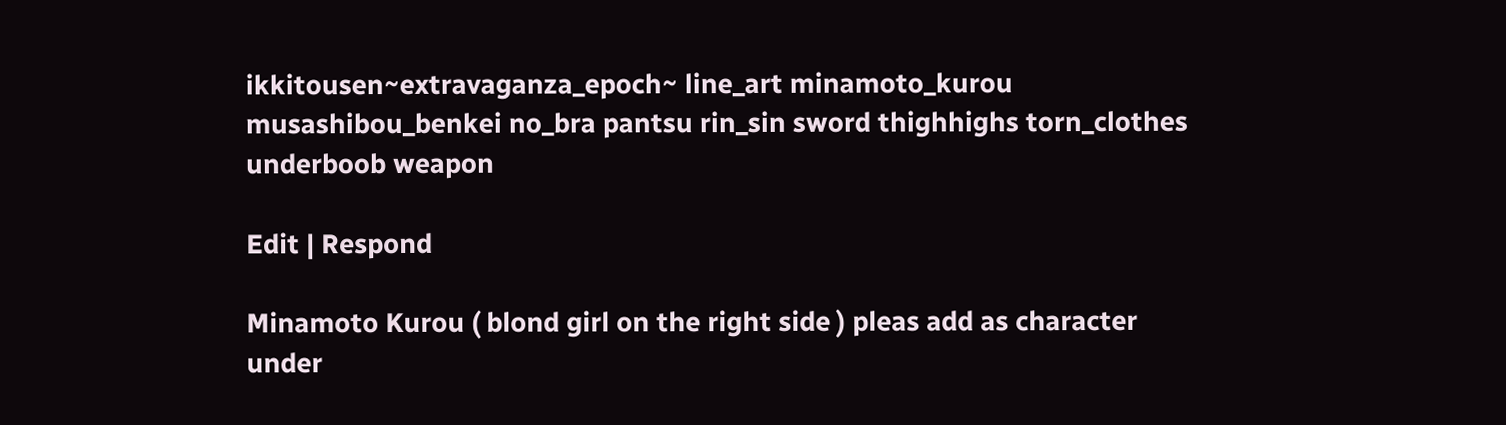ikkitousen~extravaganza_epoch~ line_art minamoto_kurou musashibou_benkei no_bra pantsu rin_sin sword thighhighs torn_clothes underboob weapon

Edit | Respond

Minamoto Kurou ( blond girl on the right side ) pleas add as character under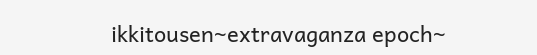ikkitousen~extravaganza epoch~